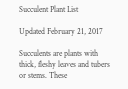Succulent Plant List

Updated February 21, 2017

Succulents are plants with thick, fleshy leaves and tubers or stems. These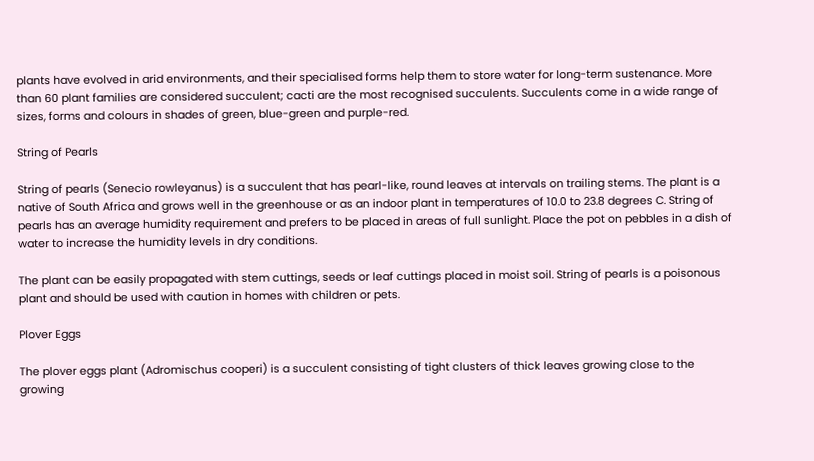plants have evolved in arid environments, and their specialised forms help them to store water for long-term sustenance. More than 60 plant families are considered succulent; cacti are the most recognised succulents. Succulents come in a wide range of sizes, forms and colours in shades of green, blue-green and purple-red.

String of Pearls

String of pearls (Senecio rowleyanus) is a succulent that has pearl-like, round leaves at intervals on trailing stems. The plant is a native of South Africa and grows well in the greenhouse or as an indoor plant in temperatures of 10.0 to 23.8 degrees C. String of pearls has an average humidity requirement and prefers to be placed in areas of full sunlight. Place the pot on pebbles in a dish of water to increase the humidity levels in dry conditions.

The plant can be easily propagated with stem cuttings, seeds or leaf cuttings placed in moist soil. String of pearls is a poisonous plant and should be used with caution in homes with children or pets.

Plover Eggs

The plover eggs plant (Adromischus cooperi) is a succulent consisting of tight clusters of thick leaves growing close to the growing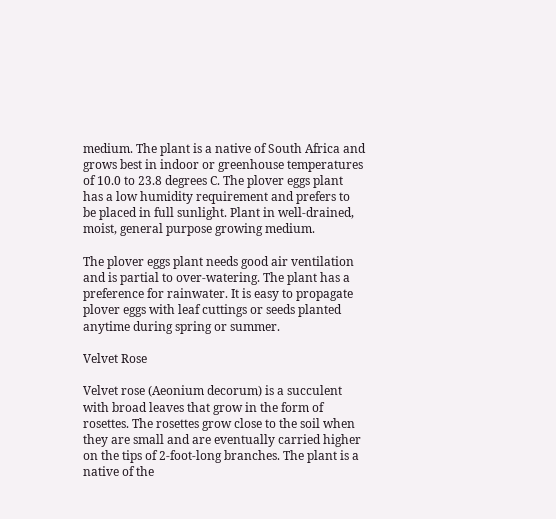medium. The plant is a native of South Africa and grows best in indoor or greenhouse temperatures of 10.0 to 23.8 degrees C. The plover eggs plant has a low humidity requirement and prefers to be placed in full sunlight. Plant in well-drained, moist, general purpose growing medium.

The plover eggs plant needs good air ventilation and is partial to over-watering. The plant has a preference for rainwater. It is easy to propagate plover eggs with leaf cuttings or seeds planted anytime during spring or summer.

Velvet Rose

Velvet rose (Aeonium decorum) is a succulent with broad leaves that grow in the form of rosettes. The rosettes grow close to the soil when they are small and are eventually carried higher on the tips of 2-foot-long branches. The plant is a native of the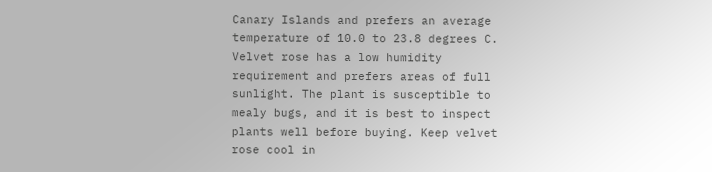Canary Islands and prefers an average temperature of 10.0 to 23.8 degrees C. Velvet rose has a low humidity requirement and prefers areas of full sunlight. The plant is susceptible to mealy bugs, and it is best to inspect plants well before buying. Keep velvet rose cool in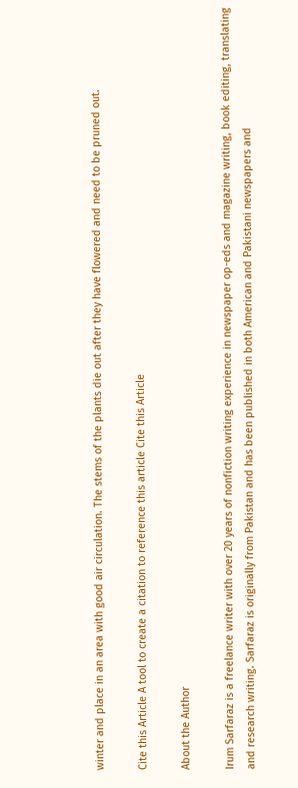winter and place in an area with good air circulation. The stems of the plants die out after they have flowered and need to be pruned out.

Cite this Article A tool to create a citation to reference this article Cite this Article

About the Author

Irum Sarfaraz is a freelance writer with over 20 years of nonfiction writing experience in newspaper op-eds and magazine writing, book editing, translating and research writing. Sarfaraz is originally from Pakistan and has been published in both American and Pakistani newspapers and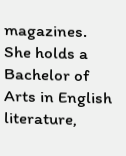magazines. She holds a Bachelor of Arts in English literature,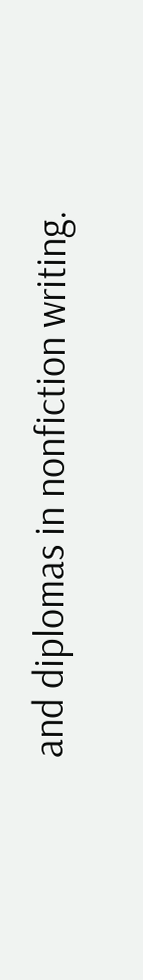and diplomas in nonfiction writing.